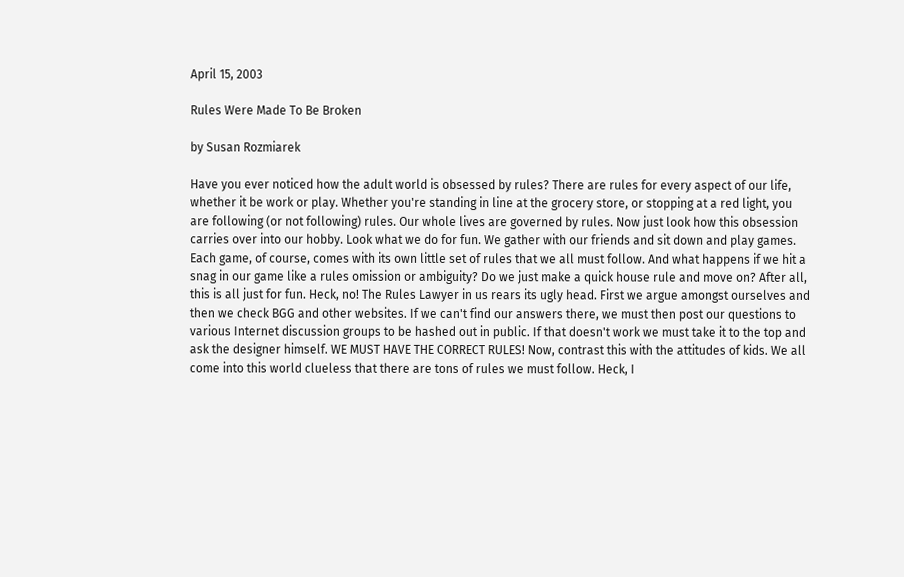April 15, 2003

Rules Were Made To Be Broken

by Susan Rozmiarek

Have you ever noticed how the adult world is obsessed by rules? There are rules for every aspect of our life, whether it be work or play. Whether you're standing in line at the grocery store, or stopping at a red light, you are following (or not following) rules. Our whole lives are governed by rules. Now just look how this obsession carries over into our hobby. Look what we do for fun. We gather with our friends and sit down and play games. Each game, of course, comes with its own little set of rules that we all must follow. And what happens if we hit a snag in our game like a rules omission or ambiguity? Do we just make a quick house rule and move on? After all, this is all just for fun. Heck, no! The Rules Lawyer in us rears its ugly head. First we argue amongst ourselves and then we check BGG and other websites. If we can't find our answers there, we must then post our questions to various Internet discussion groups to be hashed out in public. If that doesn't work we must take it to the top and ask the designer himself. WE MUST HAVE THE CORRECT RULES! Now, contrast this with the attitudes of kids. We all come into this world clueless that there are tons of rules we must follow. Heck, I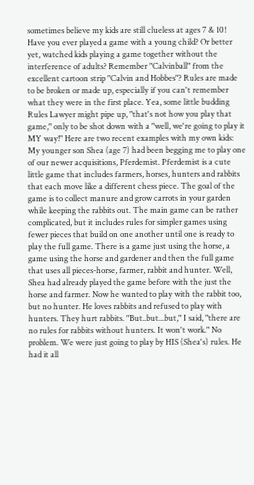sometimes believe my kids are still clueless at ages 7 & 10! Have you ever played a game with a young child? Or better yet, watched kids playing a game together without the interference of adults? Remember "Calvinball" from the excellent cartoon strip "Calvin and Hobbes"? Rules are made to be broken or made up, especially if you can't remember what they were in the first place. Yea, some little budding Rules Lawyer might pipe up, "that's not how you play that game," only to be shot down with a "well, we're going to play it MY way!" Here are two recent examples with my own kids: My younger son Shea (age 7) had been begging me to play one of our newer acquisitions, Pferdemist. Pferdemist is a cute little game that includes farmers, horses, hunters and rabbits that each move like a different chess piece. The goal of the game is to collect manure and grow carrots in your garden while keeping the rabbits out. The main game can be rather complicated, but it includes rules for simpler games using fewer pieces that build on one another until one is ready to play the full game. There is a game just using the horse, a game using the horse and gardener and then the full game that uses all pieces-horse, farmer, rabbit and hunter. Well, Shea had already played the game before with the just the horse and farmer. Now he wanted to play with the rabbit too, but no hunter. He loves rabbits and refused to play with hunters. They hurt rabbits. "But..but...but," I said, "there are no rules for rabbits without hunters. It won't work." No problem. We were just going to play by HIS (Shea's) rules. He had it all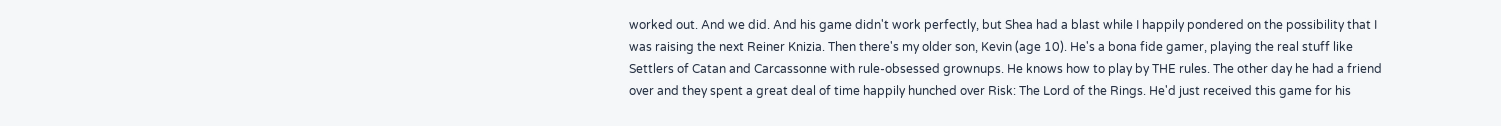worked out. And we did. And his game didn't work perfectly, but Shea had a blast while I happily pondered on the possibility that I was raising the next Reiner Knizia. Then there's my older son, Kevin (age 10). He's a bona fide gamer, playing the real stuff like Settlers of Catan and Carcassonne with rule-obsessed grownups. He knows how to play by THE rules. The other day he had a friend over and they spent a great deal of time happily hunched over Risk: The Lord of the Rings. He'd just received this game for his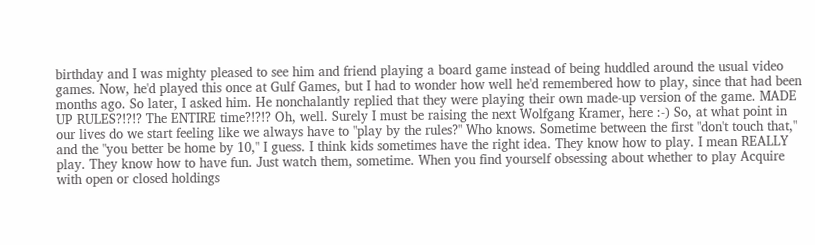birthday and I was mighty pleased to see him and friend playing a board game instead of being huddled around the usual video games. Now, he'd played this once at Gulf Games, but I had to wonder how well he'd remembered how to play, since that had been months ago. So later, I asked him. He nonchalantly replied that they were playing their own made-up version of the game. MADE UP RULES?!?!? The ENTIRE time?!?!? Oh, well. Surely I must be raising the next Wolfgang Kramer, here :-) So, at what point in our lives do we start feeling like we always have to "play by the rules?" Who knows. Sometime between the first "don't touch that," and the "you better be home by 10," I guess. I think kids sometimes have the right idea. They know how to play. I mean REALLY play. They know how to have fun. Just watch them, sometime. When you find yourself obsessing about whether to play Acquire with open or closed holdings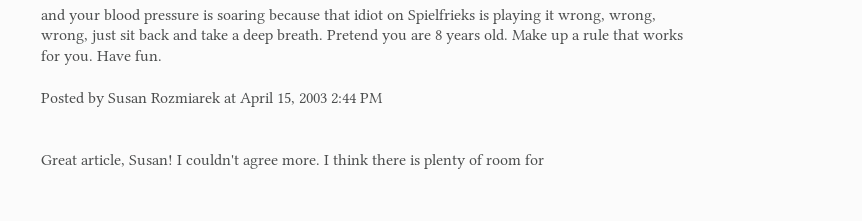and your blood pressure is soaring because that idiot on Spielfrieks is playing it wrong, wrong, wrong, just sit back and take a deep breath. Pretend you are 8 years old. Make up a rule that works for you. Have fun.

Posted by Susan Rozmiarek at April 15, 2003 2:44 PM


Great article, Susan! I couldn't agree more. I think there is plenty of room for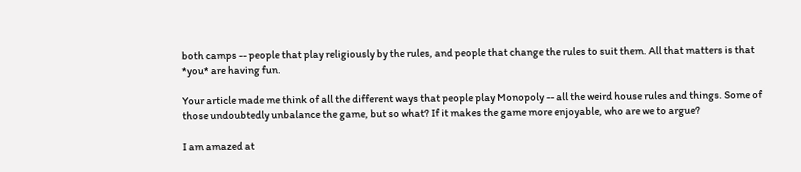both camps -- people that play religiously by the rules, and people that change the rules to suit them. All that matters is that *you* are having fun.

Your article made me think of all the different ways that people play Monopoly -- all the weird house rules and things. Some of those undoubtedly unbalance the game, but so what? If it makes the game more enjoyable, who are we to argue?

I am amazed at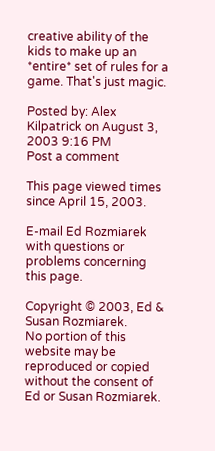creative ability of the kids to make up an *entire* set of rules for a game. That's just magic.

Posted by: Alex Kilpatrick on August 3, 2003 9:16 PM
Post a comment

This page viewed times since April 15, 2003.

E-mail Ed Rozmiarek with questions or problems concerning this page.

Copyright © 2003, Ed & Susan Rozmiarek.
No portion of this website may be reproduced or copied without the consent of Ed or Susan Rozmiarek.